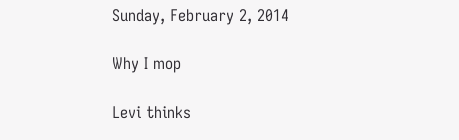Sunday, February 2, 2014

Why I mop

Levi thinks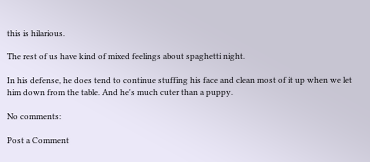this is hilarious.

The rest of us have kind of mixed feelings about spaghetti night.

In his defense, he does tend to continue stuffing his face and clean most of it up when we let him down from the table. And he's much cuter than a puppy.

No comments:

Post a Comment